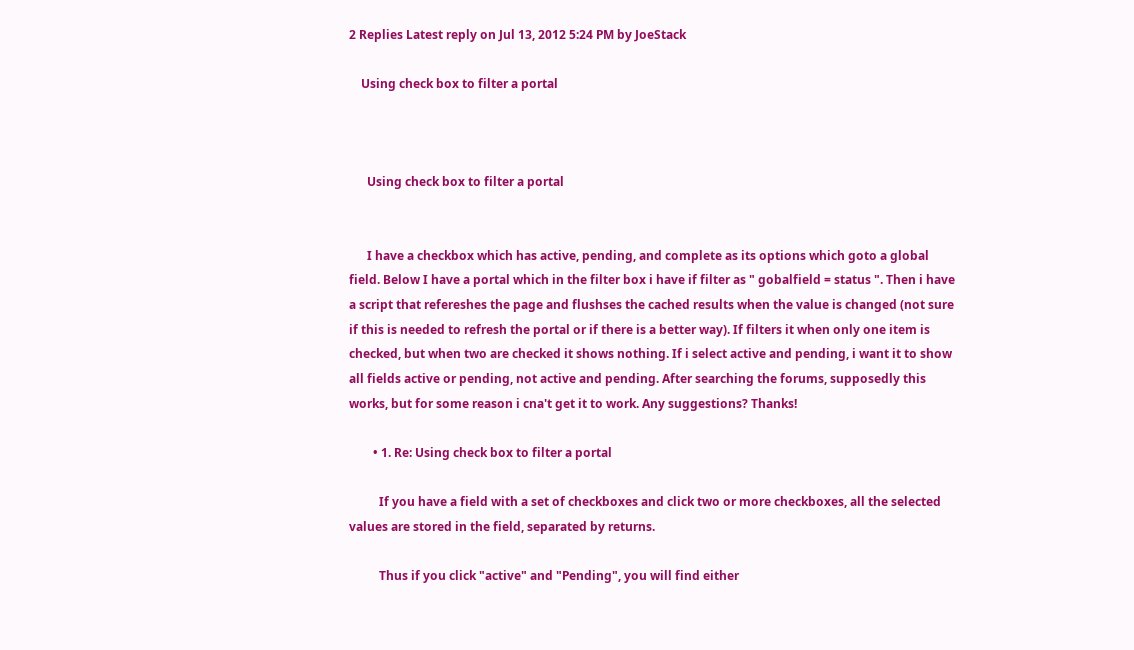2 Replies Latest reply on Jul 13, 2012 5:24 PM by JoeStack

    Using check box to filter a portal



      Using check box to filter a portal


      I have a checkbox which has active, pending, and complete as its options which goto a global field. Below I have a portal which in the filter box i have if filter as " gobalfield = status ". Then i have a script that refereshes the page and flushses the cached results when the value is changed (not sure if this is needed to refresh the portal or if there is a better way). If filters it when only one item is checked, but when two are checked it shows nothing. If i select active and pending, i want it to show all fields active or pending, not active and pending. After searching the forums, supposedly this works, but for some reason i cna't get it to work. Any suggestions? Thanks!

        • 1. Re: Using check box to filter a portal

          If you have a field with a set of checkboxes and click two or more checkboxes, all the selected values are stored in the field, separated by returns.

          Thus if you click "active" and "Pending", you will find either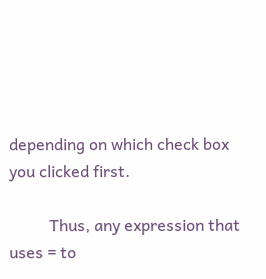depending on which check box you clicked first.

          Thus, any expression that uses = to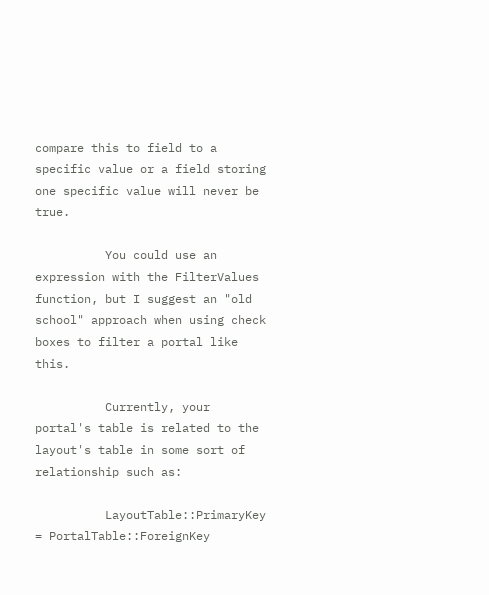compare this to field to a specific value or a field storing one specific value will never be true.

          You could use an expression with the FilterValues function, but I suggest an "old school" approach when using check boxes to filter a portal like this.

          Currently, your portal's table is related to the layout's table in some sort of relationship such as:

          LayoutTable::PrimaryKey = PortalTable::ForeignKey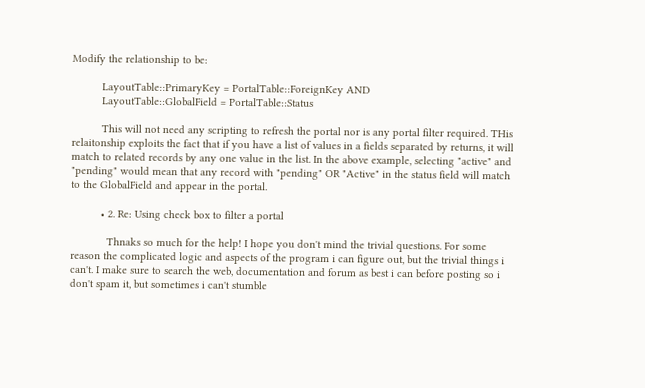Modify the relationship to be:

          LayoutTable::PrimaryKey = PortalTable::ForeignKey AND
          LayoutTable::GlobalField = PortalTable::Status

          This will not need any scripting to refresh the portal nor is any portal filter required. THis relaitonship exploits the fact that if you have a list of values in a fields separated by returns, it will match to related records by any one value in the list. In the above example, selecting "active" and "pending" would mean that any record with "pending" OR "Active" in the status field will match to the GlobalField and appear in the portal.

          • 2. Re: Using check box to filter a portal

            Thnaks so much for the help! I hope you don't mind the trivial questions. For some reason the complicated logic and aspects of the program i can figure out, but the trivial things i can't. I make sure to search the web, documentation and forum as best i can before posting so i don't spam it, but sometimes i can't stumble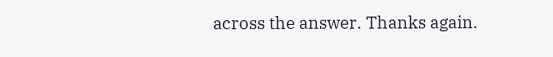across the answer. Thanks again.